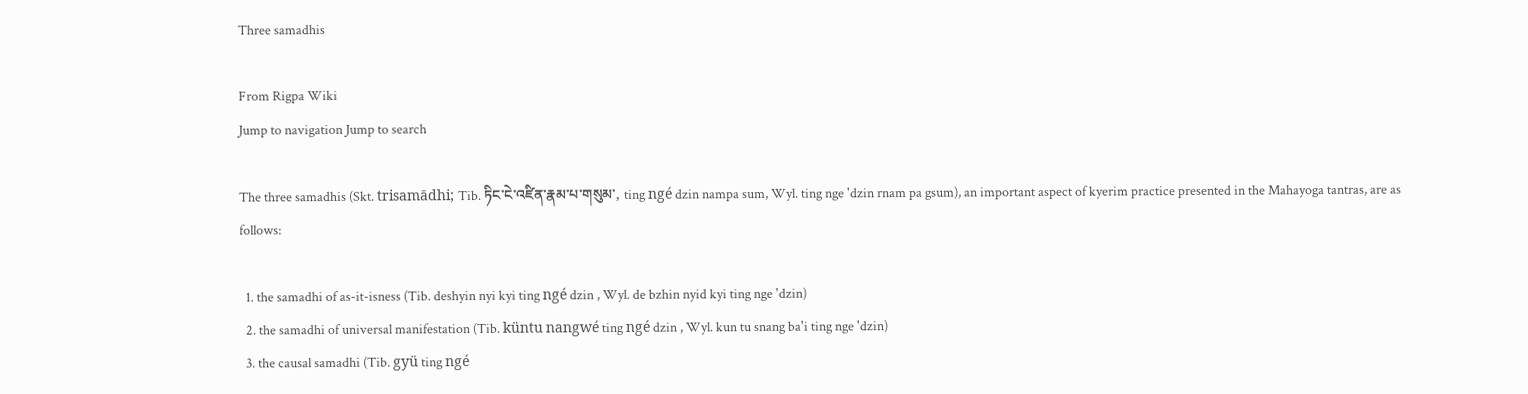Three samadhis

From Rigpa Wiki
Jump to navigation Jump to search

The three samadhis (Skt. trisamādhi; Tib. ཏིང་ངེ་འཛིན་རྣམ་པ་གསུམ་, ting ngé dzin nampa sum, Wyl. ting nge 'dzin rnam pa gsum), an important aspect of kyerim practice presented in the Mahayoga tantras, are as follows:

  1. the samadhi of as-it-isness (Tib. deshyin nyi kyi ting ngé dzin , Wyl. de bzhin nyid kyi ting nge 'dzin)
  2. the samadhi of universal manifestation (Tib. küntu nangwé ting ngé dzin , Wyl. kun tu snang ba'i ting nge 'dzin)
  3. the causal samadhi (Tib. gyü ting ngé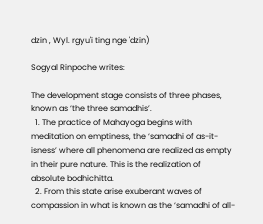dzin , Wyl. rgyu'i ting nge 'dzin)

Sogyal Rinpoche writes:

The development stage consists of three phases, known as ‘the three samadhis’.
  1. The practice of Mahayoga begins with meditation on emptiness, the ‘samadhi of as-it-isness’ where all phenomena are realized as empty in their pure nature. This is the realization of absolute bodhichitta.
  2. From this state arise exuberant waves of compassion in what is known as the ‘samadhi of all-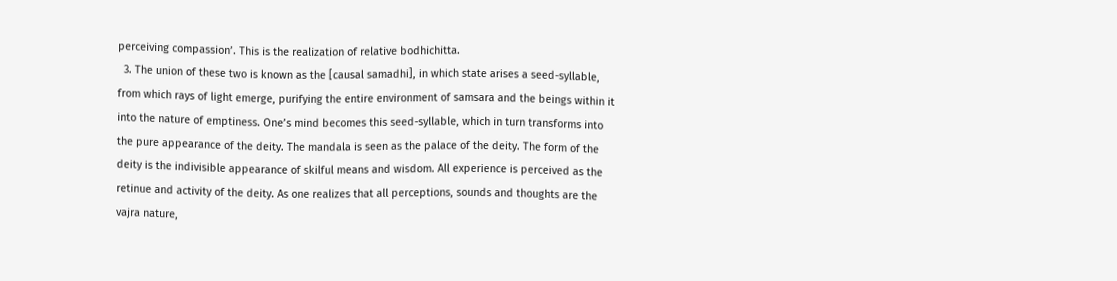perceiving compassion’. This is the realization of relative bodhichitta.
  3. The union of these two is known as the [causal samadhi], in which state arises a seed-syllable, from which rays of light emerge, purifying the entire environment of samsara and the beings within it into the nature of emptiness. One’s mind becomes this seed-syllable, which in turn transforms into the pure appearance of the deity. The mandala is seen as the palace of the deity. The form of the deity is the indivisible appearance of skilful means and wisdom. All experience is perceived as the retinue and activity of the deity. As one realizes that all perceptions, sounds and thoughts are the vajra nature,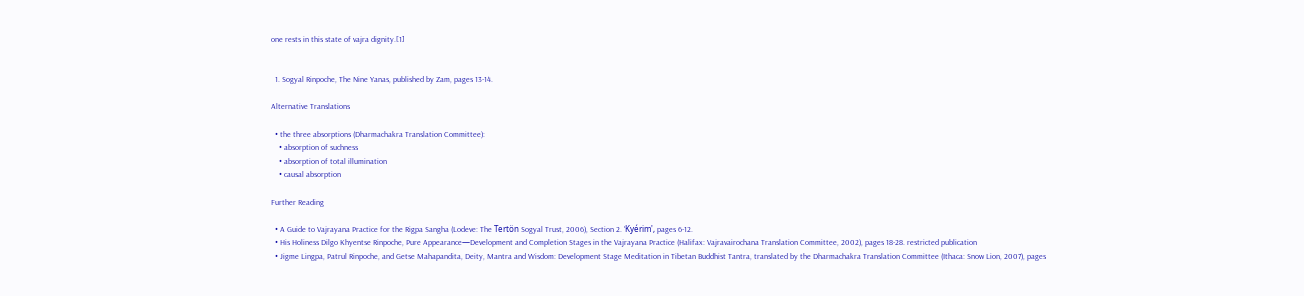one rests in this state of vajra dignity.[1]


  1. Sogyal Rinpoche, The Nine Yanas, published by Zam, pages 13-14.

Alternative Translations

  • the three absorptions (Dharmachakra Translation Committee):
    • absorption of suchness
    • absorption of total illumination
    • causal absorption

Further Reading

  • A Guide to Vajrayana Practice for the Rigpa Sangha (Lodeve: The Tertön Sogyal Trust, 2006), Section 2. 'Kyérim', pages 6-12.
  • His Holiness Dilgo Khyentse Rinpoche, Pure Appearance—Development and Completion Stages in the Vajrayana Practice (Halifax: Vajravairochana Translation Committee, 2002), pages 18-28. restricted publication
  • Jigme Lingpa, Patrul Rinpoche, and Getse Mahapandita, Deity, Mantra and Wisdom: Development Stage Meditation in Tibetan Buddhist Tantra, translated by the Dharmachakra Translation Committee (Ithaca: Snow Lion, 2007), pages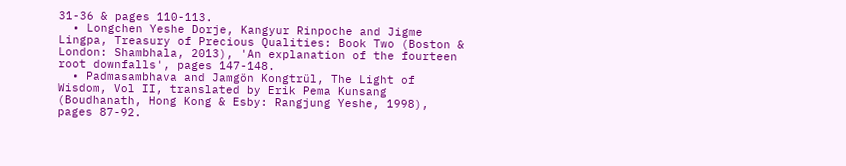31-36 & pages 110-113.
  • Longchen Yeshe Dorje, Kangyur Rinpoche and Jigme Lingpa, Treasury of Precious Qualities: Book Two (Boston & London: Shambhala, 2013), 'An explanation of the fourteen root downfalls', pages 147-148.
  • Padmasambhava and Jamgön Kongtrül, The Light of Wisdom, Vol II, translated by Erik Pema Kunsang (Boudhanath, Hong Kong & Esby: Rangjung Yeshe, 1998), pages 87-92.